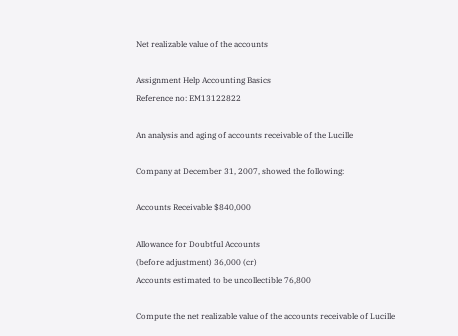Net realizable value of the accounts

Assignment Help Accounting Basics
Reference no: EM13122822

An analysis and aging of accounts receivable of the Lucille

Company at December 31, 2007, showed the following:

Accounts Receivable $840,000

Allowance for Doubtful Accounts
(before adjustment) 36,000 (cr)
Accounts estimated to be uncollectible 76,800

Compute the net realizable value of the accounts receivable of Lucille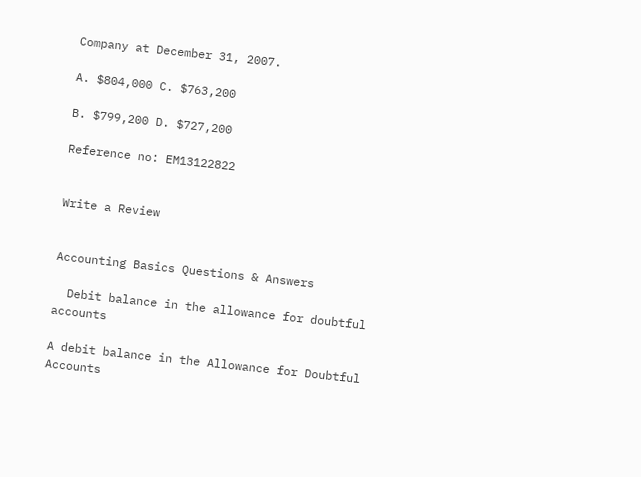Company at December 31, 2007.

A. $804,000 C. $763,200

B. $799,200 D. $727,200

Reference no: EM13122822


Write a Review


Accounting Basics Questions & Answers

  Debit balance in the allowance for doubtful accounts

A debit balance in the Allowance for Doubtful Accounts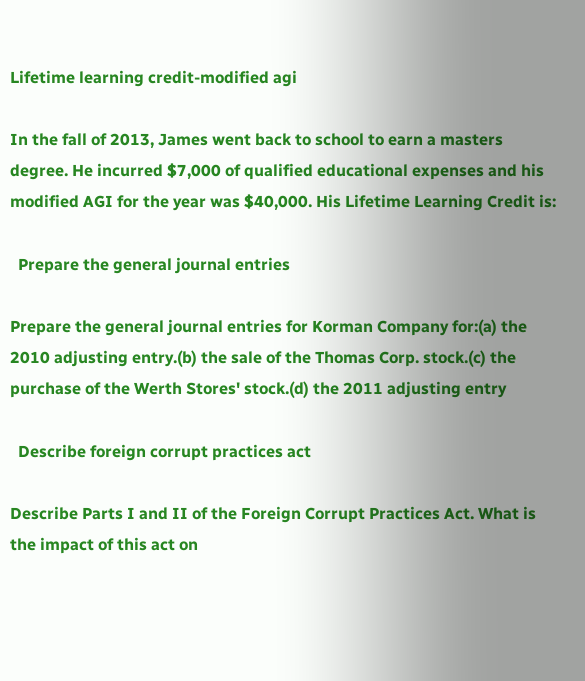Lifetime learning credit-modified agi

In the fall of 2013, James went back to school to earn a masters degree. He incurred $7,000 of qualified educational expenses and his modified AGI for the year was $40,000. His Lifetime Learning Credit is:

  Prepare the general journal entries

Prepare the general journal entries for Korman Company for:(a) the 2010 adjusting entry.(b) the sale of the Thomas Corp. stock.(c) the purchase of the Werth Stores' stock.(d) the 2011 adjusting entry

  Describe foreign corrupt practices act

Describe Parts I and II of the Foreign Corrupt Practices Act. What is the impact of this act on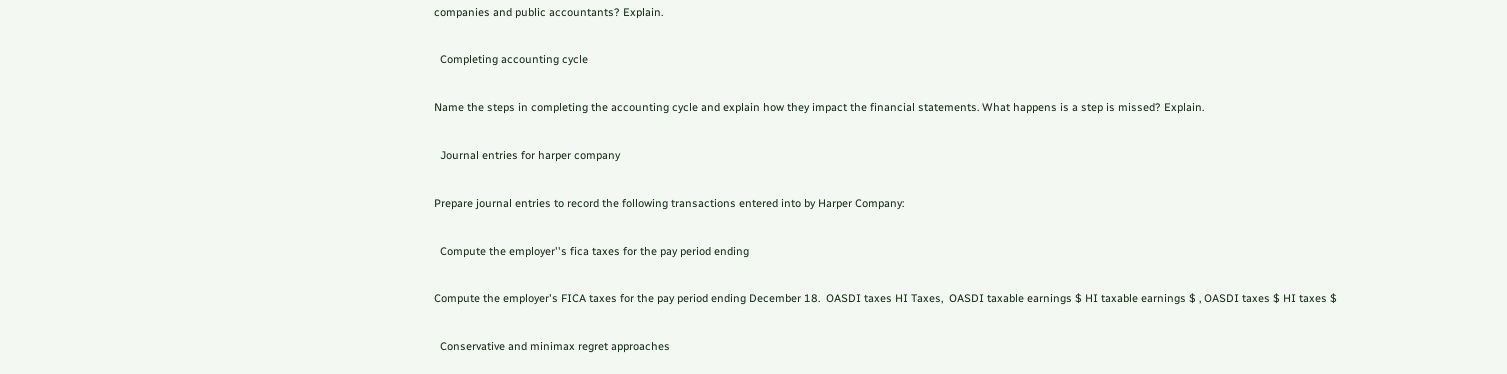companies and public accountants? Explain.

  Completing accounting cycle

Name the steps in completing the accounting cycle and explain how they impact the financial statements. What happens is a step is missed? Explain.

  Journal entries for harper company

Prepare journal entries to record the following transactions entered into by Harper Company:

  Compute the employer''s fica taxes for the pay period ending

Compute the employer's FICA taxes for the pay period ending December 18.  OASDI taxes HI Taxes,  OASDI taxable earnings $ HI taxable earnings $ , OASDI taxes $ HI taxes $

  Conservative and minimax regret approaches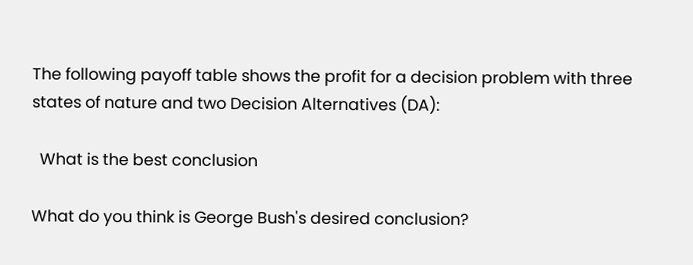The following payoff table shows the profit for a decision problem with three states of nature and two Decision Alternatives (DA):

  What is the best conclusion

What do you think is George Bush's desired conclusion?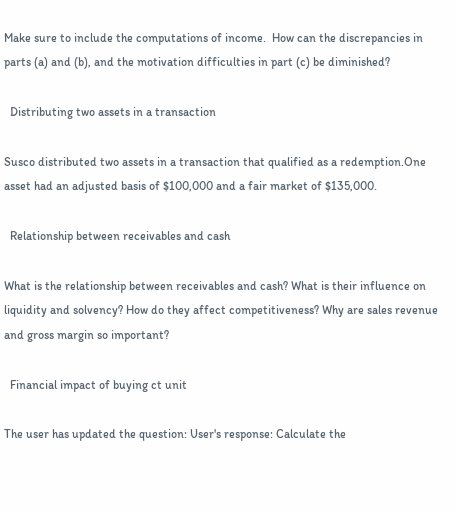Make sure to include the computations of income.  How can the discrepancies in parts (a) and (b), and the motivation difficulties in part (c) be diminished?

  Distributing two assets in a transaction

Susco distributed two assets in a transaction that qualified as a redemption.One asset had an adjusted basis of $100,000 and a fair market of $135,000.

  Relationship between receivables and cash

What is the relationship between receivables and cash? What is their influence on liquidity and solvency? How do they affect competitiveness? Why are sales revenue and gross margin so important?

  Financial impact of buying ct unit

The user has updated the question: User's response: Calculate the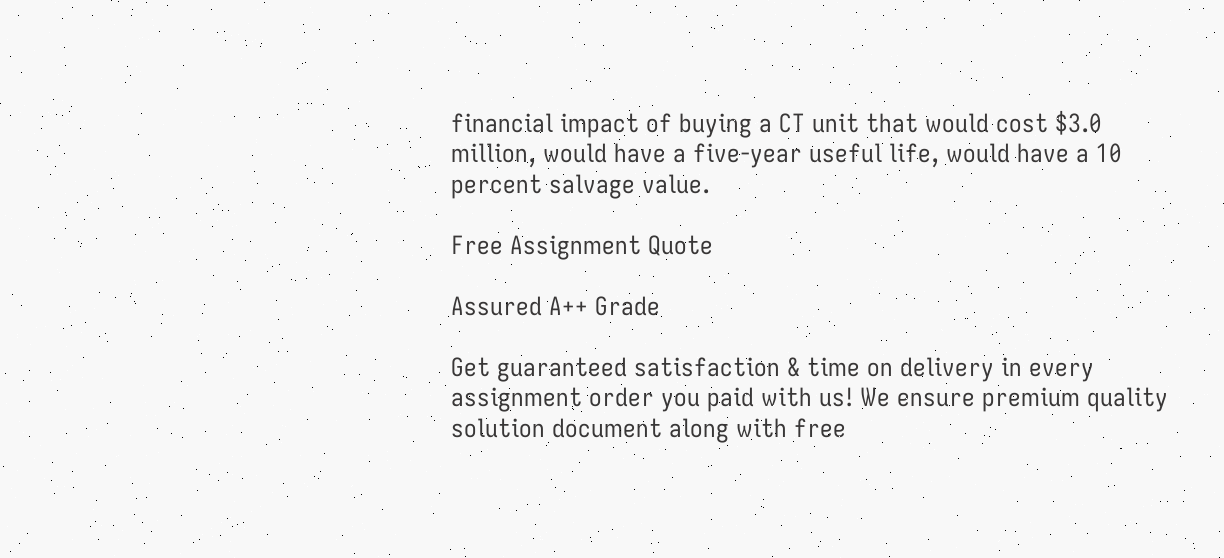financial impact of buying a CT unit that would cost $3.0 million, would have a five-year useful life, would have a 10 percent salvage value.

Free Assignment Quote

Assured A++ Grade

Get guaranteed satisfaction & time on delivery in every assignment order you paid with us! We ensure premium quality solution document along with free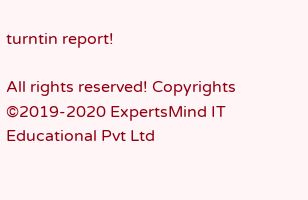turntin report!

All rights reserved! Copyrights ©2019-2020 ExpertsMind IT Educational Pvt Ltd